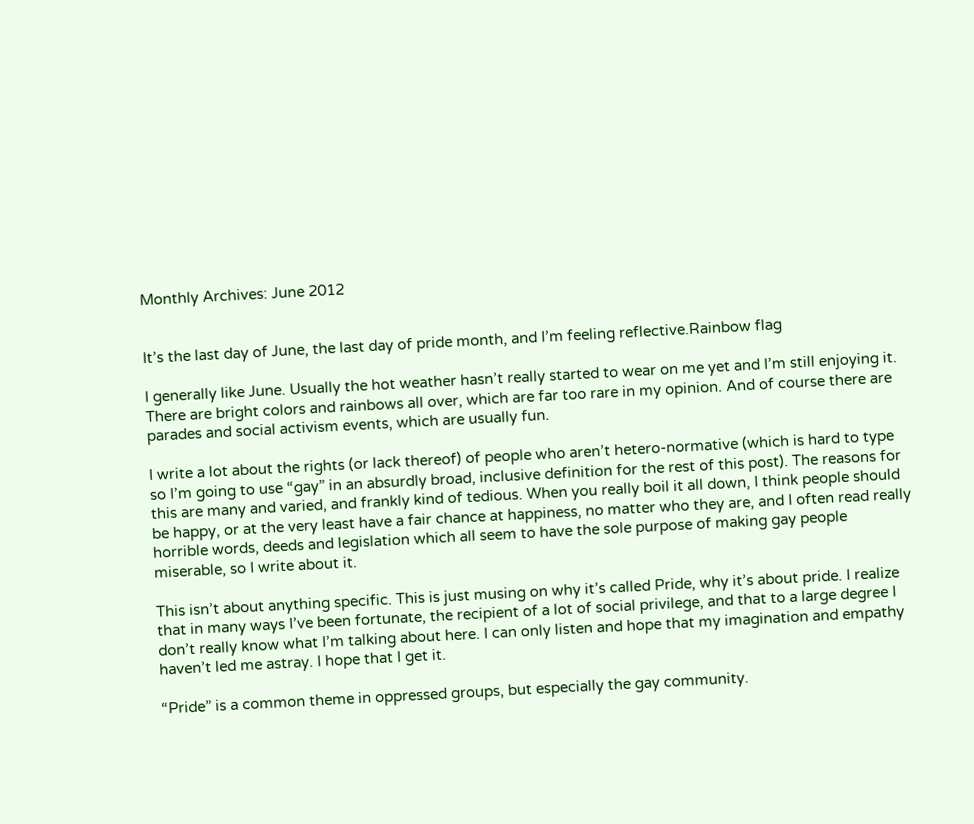Monthly Archives: June 2012


It’s the last day of June, the last day of pride month, and I’m feeling reflective.Rainbow flag

I generally like June. Usually the hot weather hasn’t really started to wear on me yet and I’m still enjoying it. There are bright colors and rainbows all over, which are far too rare in my opinion. And of course there are parades and social activism events, which are usually fun.

I write a lot about the rights (or lack thereof) of people who aren’t hetero-normative (which is hard to type so I’m going to use “gay” in an absurdly broad, inclusive definition for the rest of this post). The reasons for this are many and varied, and frankly kind of tedious. When you really boil it all down, I think people should be happy, or at the very least have a fair chance at happiness, no matter who they are, and I often read really horrible words, deeds and legislation which all seem to have the sole purpose of making gay people miserable, so I write about it.

This isn’t about anything specific. This is just musing on why it’s called Pride, why it’s about pride. I realize that in many ways I’ve been fortunate, the recipient of a lot of social privilege, and that to a large degree I don’t really know what I’m talking about here. I can only listen and hope that my imagination and empathy haven’t led me astray. I hope that I get it.

“Pride” is a common theme in oppressed groups, but especially the gay community.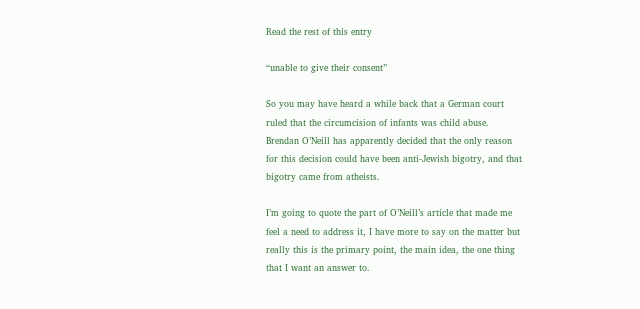Read the rest of this entry

“unable to give their consent”

So you may have heard a while back that a German court ruled that the circumcision of infants was child abuse. Brendan O’Neill has apparently decided that the only reason for this decision could have been anti-Jewish bigotry, and that bigotry came from atheists.

I’m going to quote the part of O’Neill’s article that made me feel a need to address it, I have more to say on the matter but really this is the primary point, the main idea, the one thing that I want an answer to.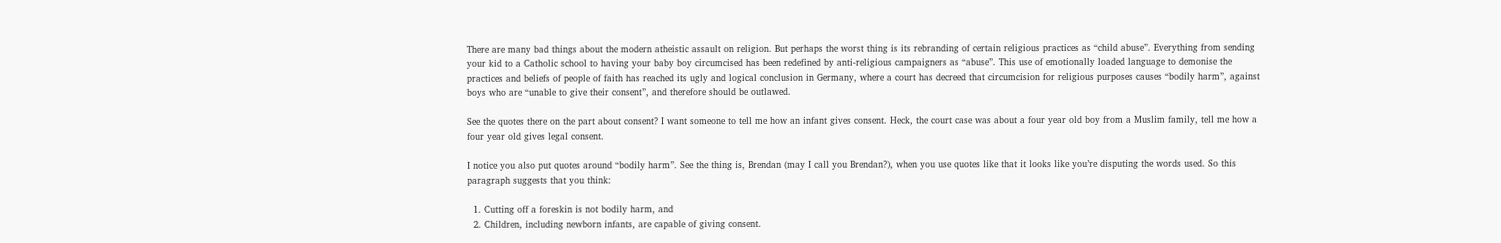There are many bad things about the modern atheistic assault on religion. But perhaps the worst thing is its rebranding of certain religious practices as “child abuse”. Everything from sending your kid to a Catholic school to having your baby boy circumcised has been redefined by anti-religious campaigners as “abuse”. This use of emotionally loaded language to demonise the practices and beliefs of people of faith has reached its ugly and logical conclusion in Germany, where a court has decreed that circumcision for religious purposes causes “bodily harm”, against boys who are “unable to give their consent”, and therefore should be outlawed.

See the quotes there on the part about consent? I want someone to tell me how an infant gives consent. Heck, the court case was about a four year old boy from a Muslim family, tell me how a four year old gives legal consent.

I notice you also put quotes around “bodily harm”. See the thing is, Brendan (may I call you Brendan?), when you use quotes like that it looks like you’re disputing the words used. So this paragraph suggests that you think:

  1. Cutting off a foreskin is not bodily harm, and
  2. Children, including newborn infants, are capable of giving consent.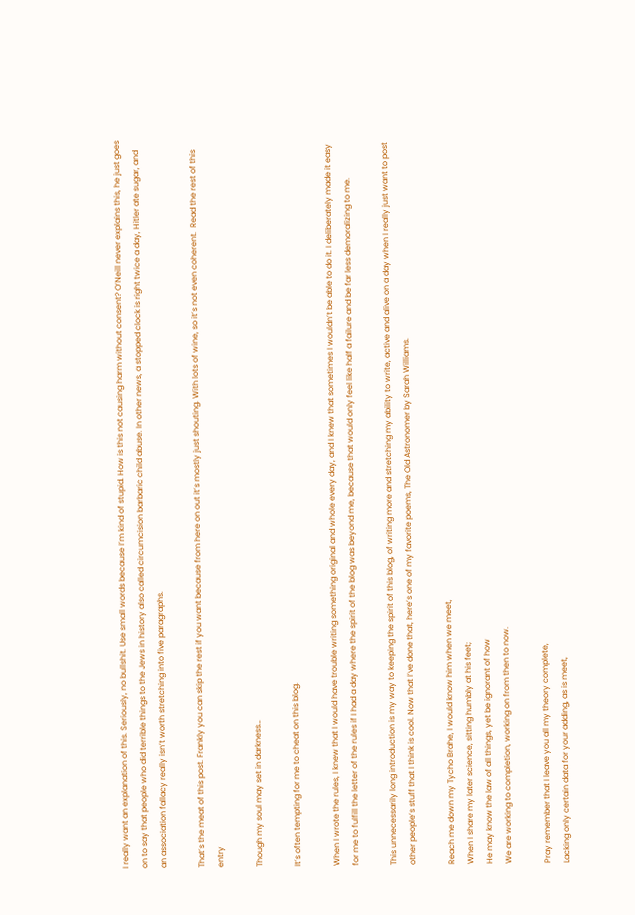I really want an explanation of this. Seriously, no bullshit. Use small words because I’m kind of stupid. How is this not causing harm without consent? O’Neill never explains this, he just goes on to say that people who did terrible things to the Jews in history also called circumcision barbaric child abuse. In other news, a stopped clock is right twice a day, Hitler ate sugar, and an association fallacy really isn’t worth stretching into five paragraphs.

That’s the meat of this post. Frankly you can skip the rest if you want because from here on out it’s mostly just shouting. With lots of wine, so it’s not even coherent.  Read the rest of this entry

Though my soul may set in darkness…

It’s often tempting for me to cheat on this blog.

When I wrote the rules, I knew that I would have trouble writing something original and whole every day, and I knew that sometimes I wouldn’t be able to do it. I deliberately made it easy for me to fulfill the letter of the rules if I had a day where the spirit of the blog was beyond me, because that would only feel like half a failure and be far less demoralizing to me.

This unnecessarily long introduction is my way to keeping the spirit of this blog, of writing more and stretching my ability to write, active and alive on a day when I really just want to post other people’s stuff that I think is cool. Now that I’ve done that, here’s one of my favorite poems, The Old Astronomer by Sarah Williams.

Reach me down my Tycho Brahe, I would know him when we meet,
When I share my later science, sitting humbly at his feet;
He may know the law of all things, yet be ignorant of how
We are working to completion, working on from then to now.

Pray remember that I leave you all my theory complete,
Lacking only certain data for your adding, as is meet,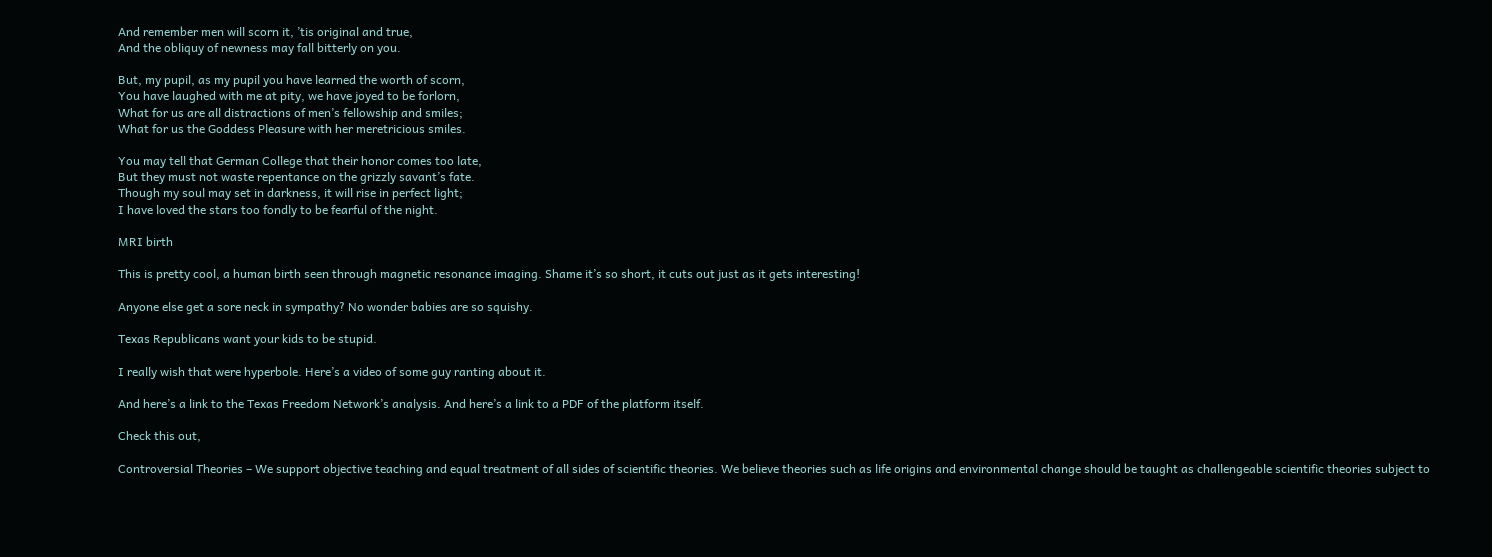And remember men will scorn it, ’tis original and true,
And the obliquy of newness may fall bitterly on you.

But, my pupil, as my pupil you have learned the worth of scorn,
You have laughed with me at pity, we have joyed to be forlorn,
What for us are all distractions of men’s fellowship and smiles;
What for us the Goddess Pleasure with her meretricious smiles.

You may tell that German College that their honor comes too late,
But they must not waste repentance on the grizzly savant’s fate.
Though my soul may set in darkness, it will rise in perfect light;
I have loved the stars too fondly to be fearful of the night.

MRI birth

This is pretty cool, a human birth seen through magnetic resonance imaging. Shame it’s so short, it cuts out just as it gets interesting!

Anyone else get a sore neck in sympathy? No wonder babies are so squishy.

Texas Republicans want your kids to be stupid.

I really wish that were hyperbole. Here’s a video of some guy ranting about it.

And here’s a link to the Texas Freedom Network’s analysis. And here’s a link to a PDF of the platform itself.

Check this out,

Controversial Theories – We support objective teaching and equal treatment of all sides of scientific theories. We believe theories such as life origins and environmental change should be taught as challengeable scientific theories subject to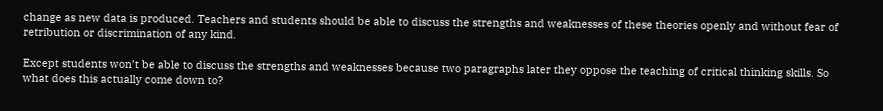change as new data is produced. Teachers and students should be able to discuss the strengths and weaknesses of these theories openly and without fear of retribution or discrimination of any kind.

Except students won’t be able to discuss the strengths and weaknesses because two paragraphs later they oppose the teaching of critical thinking skills. So what does this actually come down to?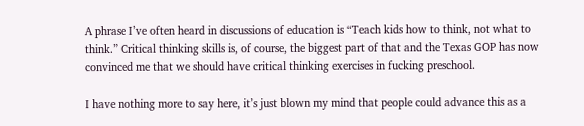A phrase I’ve often heard in discussions of education is “Teach kids how to think, not what to think.” Critical thinking skills is, of course, the biggest part of that and the Texas GOP has now convinced me that we should have critical thinking exercises in fucking preschool.

I have nothing more to say here, it’s just blown my mind that people could advance this as a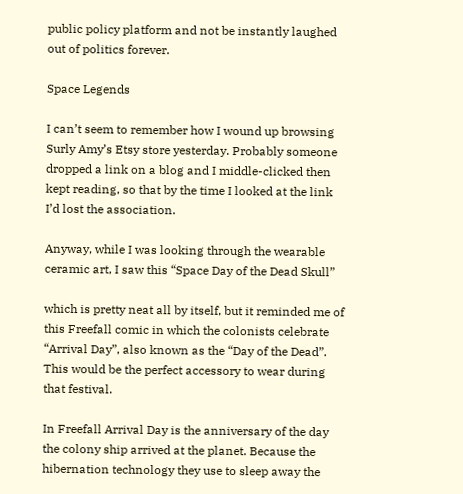public policy platform and not be instantly laughed out of politics forever.

Space Legends

I can’t seem to remember how I wound up browsing Surly Amy’s Etsy store yesterday. Probably someone dropped a link on a blog and I middle-clicked then kept reading, so that by the time I looked at the link I’d lost the association.

Anyway, while I was looking through the wearable ceramic art, I saw this “Space Day of the Dead Skull”

which is pretty neat all by itself, but it reminded me of this Freefall comic in which the colonists celebrate “Arrival Day”, also known as the “Day of the Dead”. This would be the perfect accessory to wear during that festival.

In Freefall Arrival Day is the anniversary of the day the colony ship arrived at the planet. Because the hibernation technology they use to sleep away the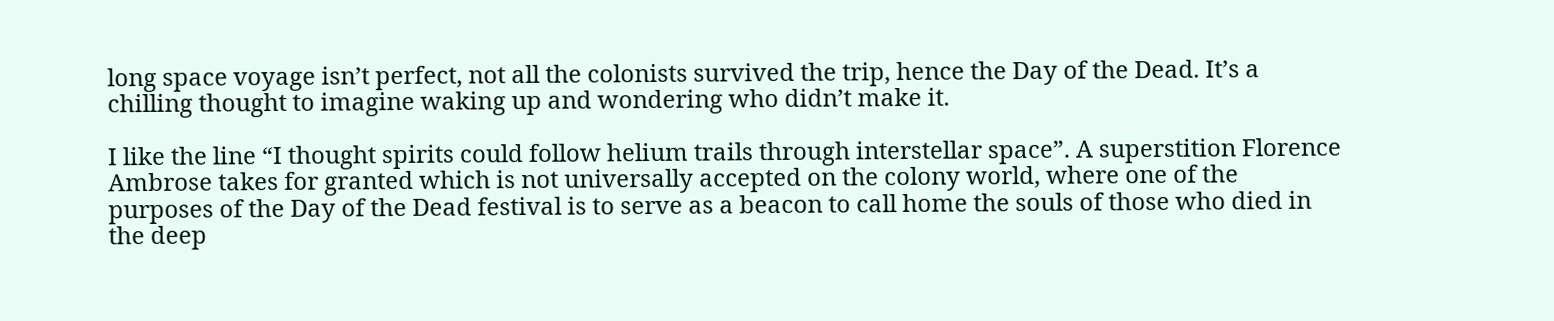long space voyage isn’t perfect, not all the colonists survived the trip, hence the Day of the Dead. It’s a chilling thought to imagine waking up and wondering who didn’t make it.

I like the line “I thought spirits could follow helium trails through interstellar space”. A superstition Florence Ambrose takes for granted which is not universally accepted on the colony world, where one of the purposes of the Day of the Dead festival is to serve as a beacon to call home the souls of those who died in the deep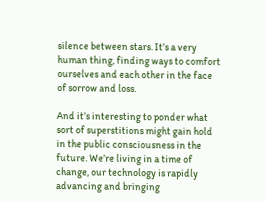silence between stars. It’s a very human thing, finding ways to comfort ourselves and each other in the face of sorrow and loss.

And it’s interesting to ponder what sort of superstitions might gain hold in the public consciousness in the future. We’re living in a time of change, our technology is rapidly advancing and bringing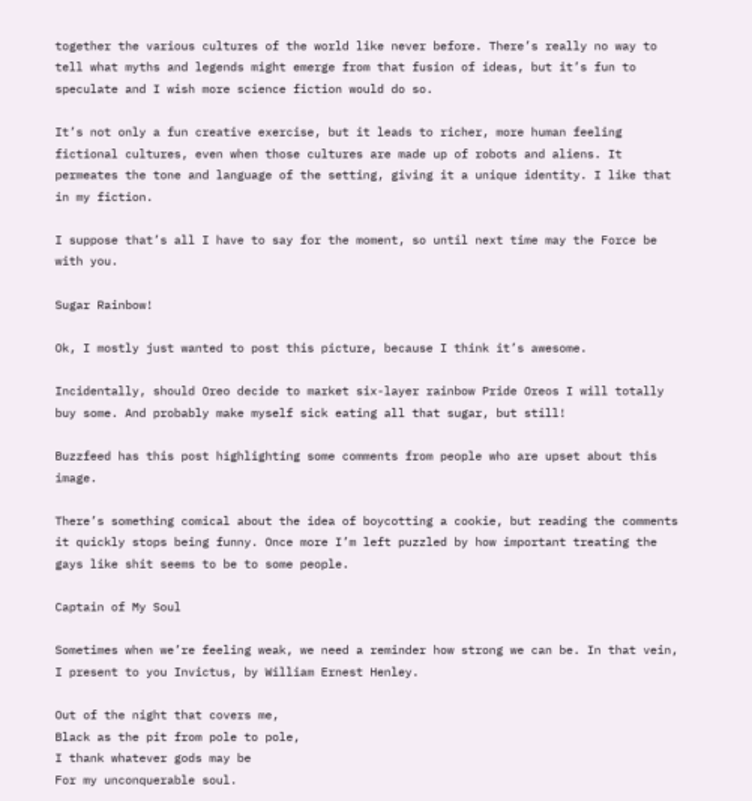together the various cultures of the world like never before. There’s really no way to tell what myths and legends might emerge from that fusion of ideas, but it’s fun to speculate and I wish more science fiction would do so.

It’s not only a fun creative exercise, but it leads to richer, more human feeling fictional cultures, even when those cultures are made up of robots and aliens. It permeates the tone and language of the setting, giving it a unique identity. I like that in my fiction.

I suppose that’s all I have to say for the moment, so until next time may the Force be with you.

Sugar Rainbow!

Ok, I mostly just wanted to post this picture, because I think it’s awesome.

Incidentally, should Oreo decide to market six-layer rainbow Pride Oreos I will totally buy some. And probably make myself sick eating all that sugar, but still!

Buzzfeed has this post highlighting some comments from people who are upset about this image.

There’s something comical about the idea of boycotting a cookie, but reading the comments it quickly stops being funny. Once more I’m left puzzled by how important treating the gays like shit seems to be to some people.

Captain of My Soul

Sometimes when we’re feeling weak, we need a reminder how strong we can be. In that vein, I present to you Invictus, by William Ernest Henley.

Out of the night that covers me,
Black as the pit from pole to pole,
I thank whatever gods may be
For my unconquerable soul.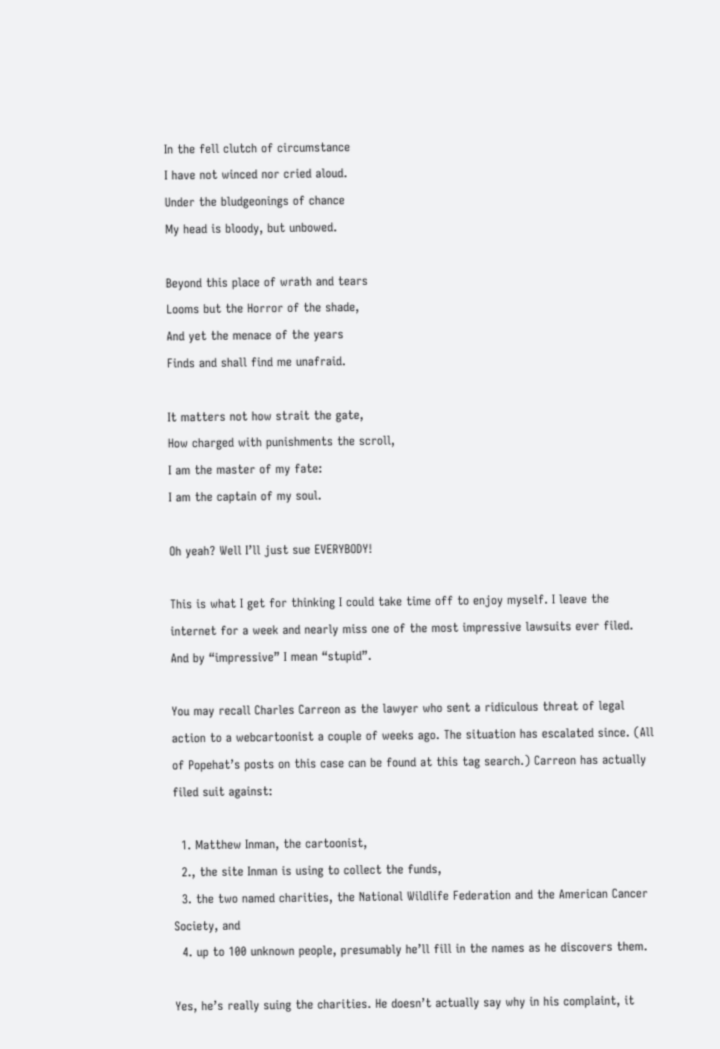In the fell clutch of circumstance
I have not winced nor cried aloud.
Under the bludgeonings of chance
My head is bloody, but unbowed.

Beyond this place of wrath and tears
Looms but the Horror of the shade,
And yet the menace of the years
Finds and shall find me unafraid.

It matters not how strait the gate,
How charged with punishments the scroll,
I am the master of my fate:
I am the captain of my soul.

Oh yeah? Well I’ll just sue EVERYBODY!

This is what I get for thinking I could take time off to enjoy myself. I leave the internet for a week and nearly miss one of the most impressive lawsuits ever filed. And by “impressive” I mean “stupid”.

You may recall Charles Carreon as the lawyer who sent a ridiculous threat of legal action to a webcartoonist a couple of weeks ago. The situation has escalated since. (All of Popehat’s posts on this case can be found at this tag search.) Carreon has actually filed suit against:

  1. Matthew Inman, the cartoonist,
  2., the site Inman is using to collect the funds,
  3. the two named charities, the National Wildlife Federation and the American Cancer Society, and
  4. up to 100 unknown people, presumably he’ll fill in the names as he discovers them.

Yes, he’s really suing the charities. He doesn’t actually say why in his complaint, it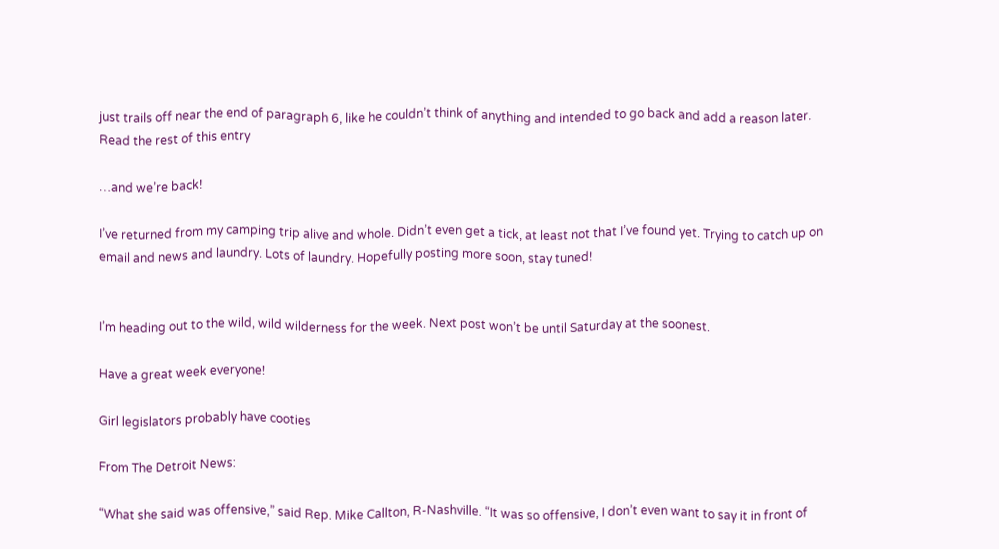just trails off near the end of paragraph 6, like he couldn’t think of anything and intended to go back and add a reason later.  Read the rest of this entry

…and we’re back!

I’ve returned from my camping trip alive and whole. Didn’t even get a tick, at least not that I’ve found yet. Trying to catch up on email and news and laundry. Lots of laundry. Hopefully posting more soon, stay tuned!


I’m heading out to the wild, wild wilderness for the week. Next post won’t be until Saturday at the soonest.

Have a great week everyone!

Girl legislators probably have cooties

From The Detroit News:

“What she said was offensive,” said Rep. Mike Callton, R-Nashville. “It was so offensive, I don’t even want to say it in front of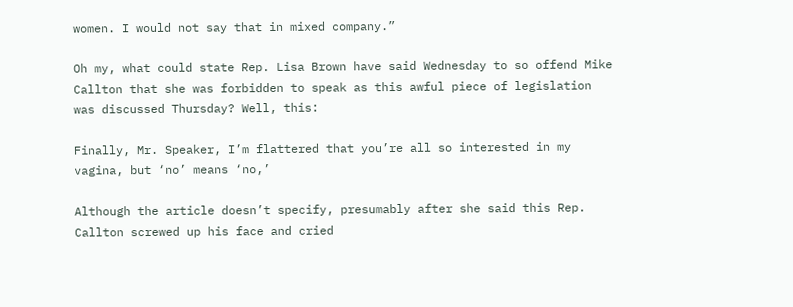women. I would not say that in mixed company.”

Oh my, what could state Rep. Lisa Brown have said Wednesday to so offend Mike Callton that she was forbidden to speak as this awful piece of legislation was discussed Thursday? Well, this:

Finally, Mr. Speaker, I’m flattered that you’re all so interested in my vagina, but ‘no’ means ‘no,’

Although the article doesn’t specify, presumably after she said this Rep. Callton screwed up his face and cried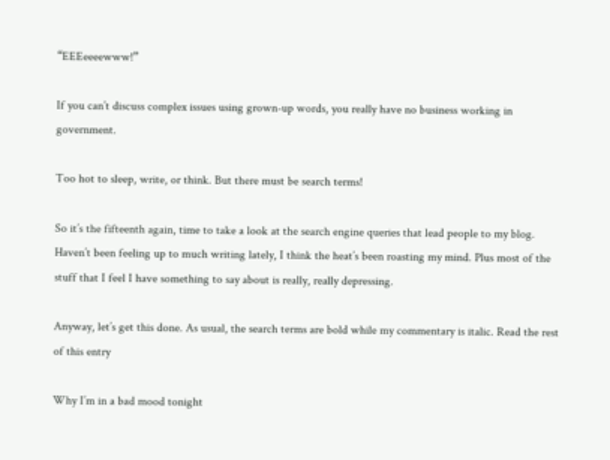“EEEeeeewww!”

If you can’t discuss complex issues using grown-up words, you really have no business working in government.

Too hot to sleep, write, or think. But there must be search terms!

So it’s the fifteenth again, time to take a look at the search engine queries that lead people to my blog. Haven’t been feeling up to much writing lately, I think the heat’s been roasting my mind. Plus most of the stuff that I feel I have something to say about is really, really depressing.

Anyway, let’s get this done. As usual, the search terms are bold while my commentary is italic. Read the rest of this entry

Why I’m in a bad mood tonight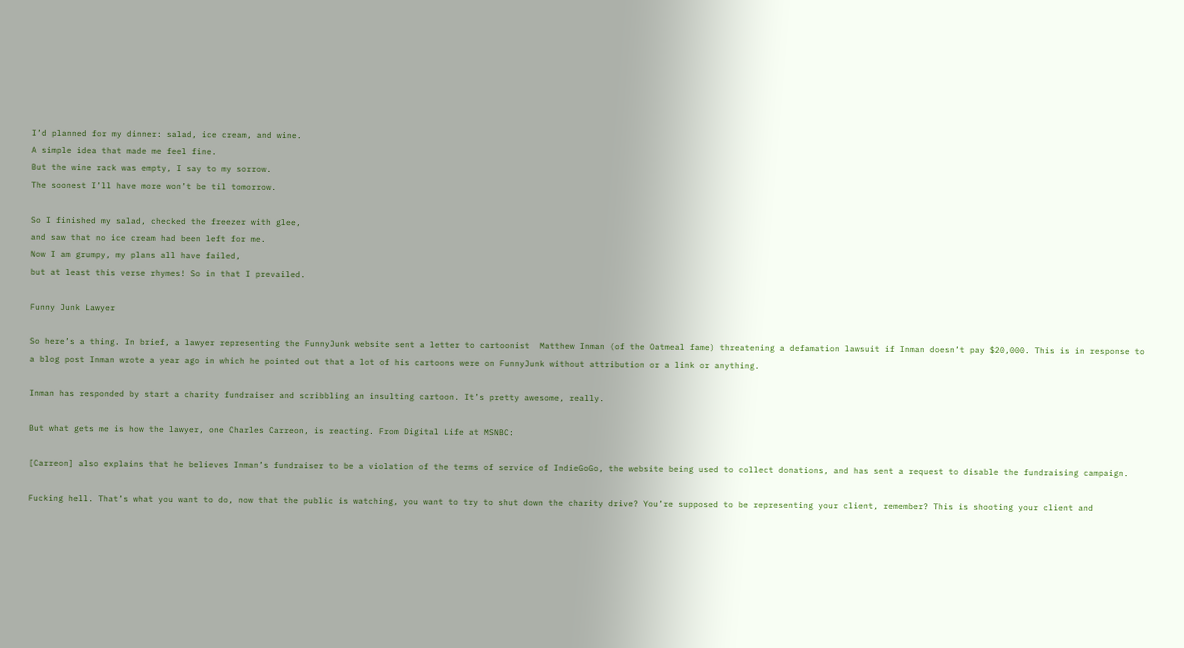I’d planned for my dinner: salad, ice cream, and wine.
A simple idea that made me feel fine.
But the wine rack was empty, I say to my sorrow.
The soonest I’ll have more won’t be til tomorrow.

So I finished my salad, checked the freezer with glee,
and saw that no ice cream had been left for me.
Now I am grumpy, my plans all have failed,
but at least this verse rhymes! So in that I prevailed.

Funny Junk Lawyer

So here’s a thing. In brief, a lawyer representing the FunnyJunk website sent a letter to cartoonist  Matthew Inman (of the Oatmeal fame) threatening a defamation lawsuit if Inman doesn’t pay $20,000. This is in response to a blog post Inman wrote a year ago in which he pointed out that a lot of his cartoons were on FunnyJunk without attribution or a link or anything.

Inman has responded by start a charity fundraiser and scribbling an insulting cartoon. It’s pretty awesome, really.

But what gets me is how the lawyer, one Charles Carreon, is reacting. From Digital Life at MSNBC:

[Carreon] also explains that he believes Inman’s fundraiser to be a violation of the terms of service of IndieGoGo, the website being used to collect donations, and has sent a request to disable the fundraising campaign.

Fucking hell. That’s what you want to do, now that the public is watching, you want to try to shut down the charity drive? You’re supposed to be representing your client, remember? This is shooting your client and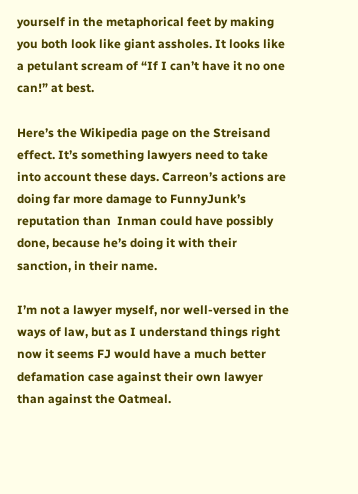yourself in the metaphorical feet by making you both look like giant assholes. It looks like a petulant scream of “If I can’t have it no one can!” at best.

Here’s the Wikipedia page on the Streisand effect. It’s something lawyers need to take into account these days. Carreon’s actions are doing far more damage to FunnyJunk’s reputation than  Inman could have possibly done, because he’s doing it with their sanction, in their name.

I’m not a lawyer myself, nor well-versed in the ways of law, but as I understand things right now it seems FJ would have a much better defamation case against their own lawyer than against the Oatmeal.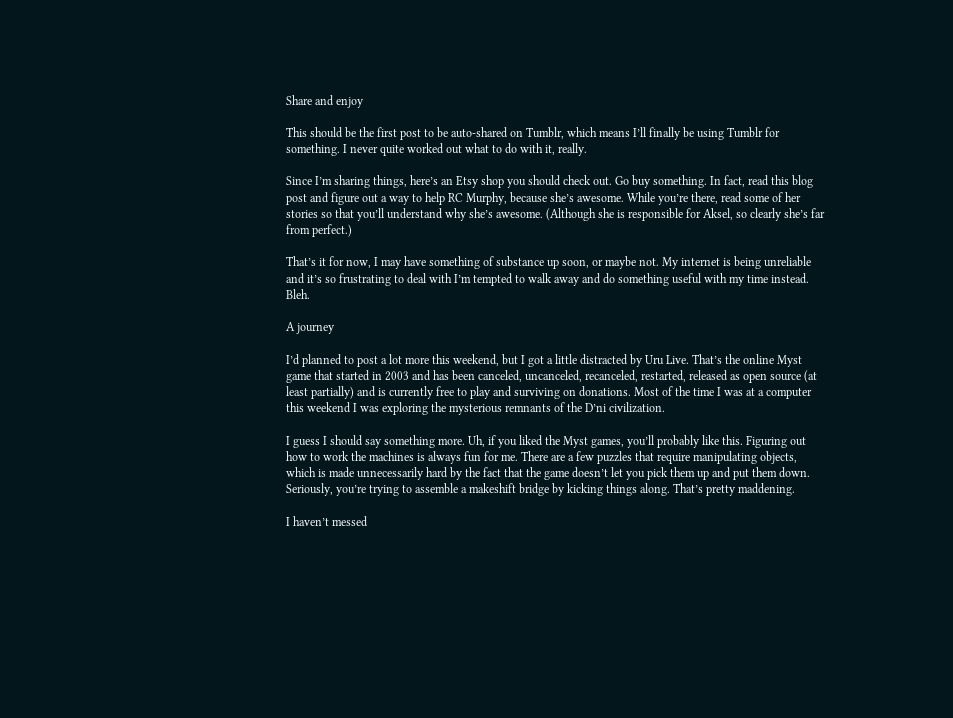Share and enjoy

This should be the first post to be auto-shared on Tumblr, which means I’ll finally be using Tumblr for something. I never quite worked out what to do with it, really.

Since I’m sharing things, here’s an Etsy shop you should check out. Go buy something. In fact, read this blog post and figure out a way to help RC Murphy, because she’s awesome. While you’re there, read some of her stories so that you’ll understand why she’s awesome. (Although she is responsible for Aksel, so clearly she’s far from perfect.)

That’s it for now, I may have something of substance up soon, or maybe not. My internet is being unreliable and it’s so frustrating to deal with I’m tempted to walk away and do something useful with my time instead. Bleh.

A journey

I’d planned to post a lot more this weekend, but I got a little distracted by Uru Live. That’s the online Myst game that started in 2003 and has been canceled, uncanceled, recanceled, restarted, released as open source (at least partially) and is currently free to play and surviving on donations. Most of the time I was at a computer this weekend I was exploring the mysterious remnants of the D’ni civilization.

I guess I should say something more. Uh, if you liked the Myst games, you’ll probably like this. Figuring out how to work the machines is always fun for me. There are a few puzzles that require manipulating objects, which is made unnecessarily hard by the fact that the game doesn’t let you pick them up and put them down. Seriously, you’re trying to assemble a makeshift bridge by kicking things along. That’s pretty maddening.

I haven’t messed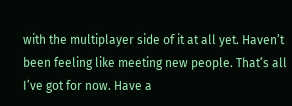with the multiplayer side of it at all yet. Haven’t been feeling like meeting new people. That’s all I’ve got for now. Have a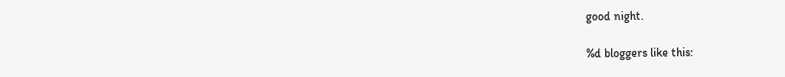good night.

%d bloggers like this: